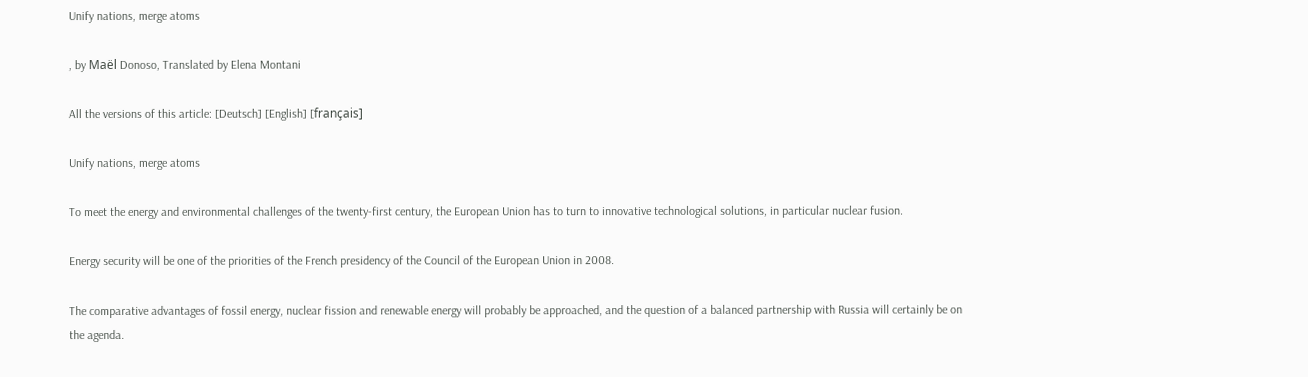Unify nations, merge atoms

, by Maël Donoso, Translated by Elena Montani

All the versions of this article: [Deutsch] [English] [français]

Unify nations, merge atoms

To meet the energy and environmental challenges of the twenty-first century, the European Union has to turn to innovative technological solutions, in particular nuclear fusion.

Energy security will be one of the priorities of the French presidency of the Council of the European Union in 2008.

The comparative advantages of fossil energy, nuclear fission and renewable energy will probably be approached, and the question of a balanced partnership with Russia will certainly be on the agenda.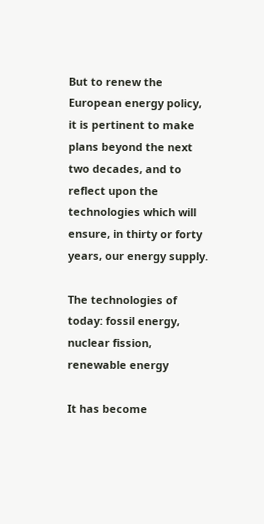But to renew the European energy policy, it is pertinent to make plans beyond the next two decades, and to reflect upon the technologies which will ensure, in thirty or forty years, our energy supply.

The technologies of today: fossil energy, nuclear fission, renewable energy

It has become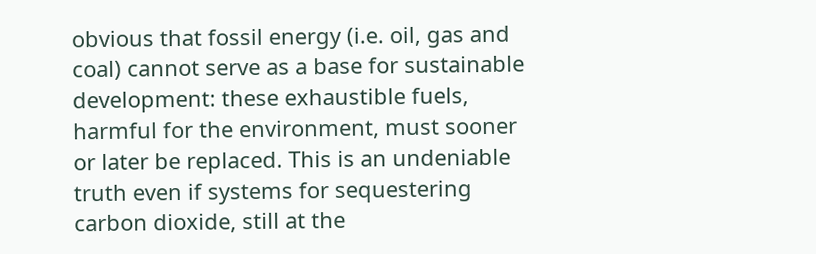obvious that fossil energy (i.e. oil, gas and coal) cannot serve as a base for sustainable development: these exhaustible fuels, harmful for the environment, must sooner or later be replaced. This is an undeniable truth even if systems for sequestering carbon dioxide, still at the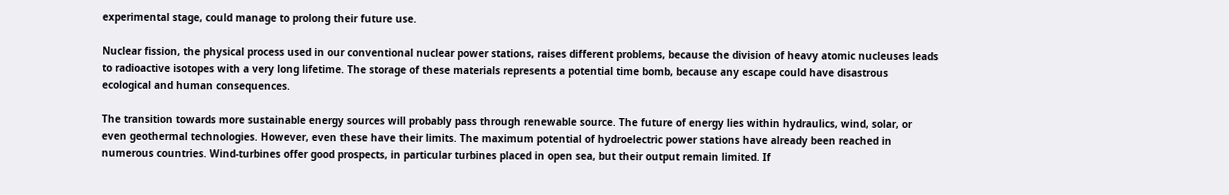experimental stage, could manage to prolong their future use.

Nuclear fission, the physical process used in our conventional nuclear power stations, raises different problems, because the division of heavy atomic nucleuses leads to radioactive isotopes with a very long lifetime. The storage of these materials represents a potential time bomb, because any escape could have disastrous ecological and human consequences.

The transition towards more sustainable energy sources will probably pass through renewable source. The future of energy lies within hydraulics, wind, solar, or even geothermal technologies. However, even these have their limits. The maximum potential of hydroelectric power stations have already been reached in numerous countries. Wind-turbines offer good prospects, in particular turbines placed in open sea, but their output remain limited. If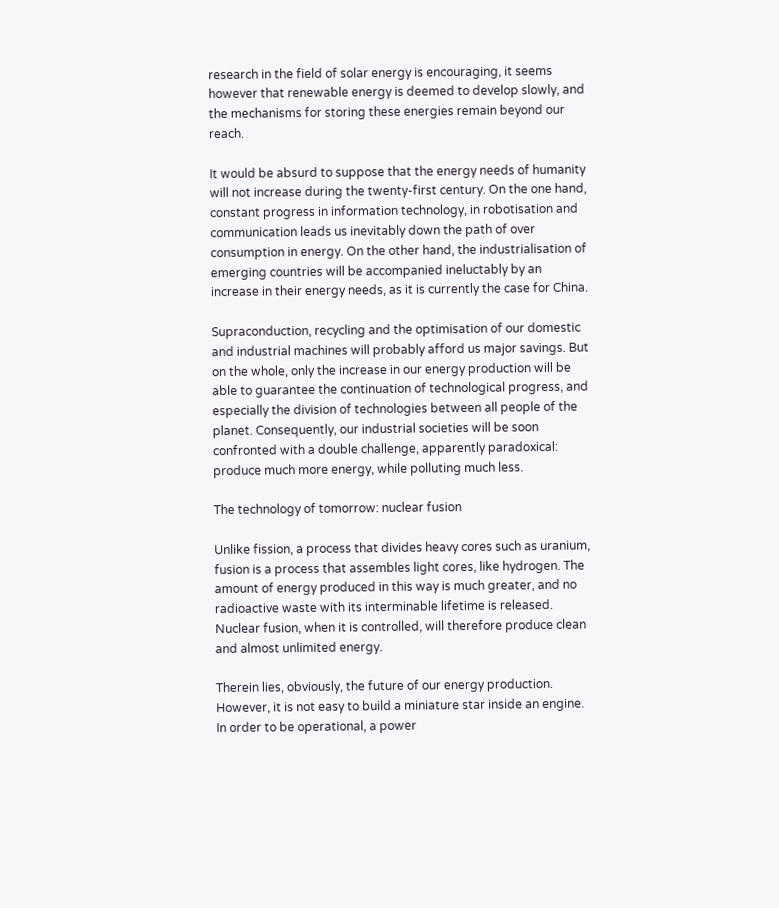research in the field of solar energy is encouraging, it seems however that renewable energy is deemed to develop slowly, and the mechanisms for storing these energies remain beyond our reach.

It would be absurd to suppose that the energy needs of humanity will not increase during the twenty-first century. On the one hand, constant progress in information technology, in robotisation and communication leads us inevitably down the path of over consumption in energy. On the other hand, the industrialisation of emerging countries will be accompanied ineluctably by an increase in their energy needs, as it is currently the case for China.

Supraconduction, recycling and the optimisation of our domestic and industrial machines will probably afford us major savings. But on the whole, only the increase in our energy production will be able to guarantee the continuation of technological progress, and especially the division of technologies between all people of the planet. Consequently, our industrial societies will be soon confronted with a double challenge, apparently paradoxical: produce much more energy, while polluting much less.

The technology of tomorrow: nuclear fusion

Unlike fission, a process that divides heavy cores such as uranium, fusion is a process that assembles light cores, like hydrogen. The amount of energy produced in this way is much greater, and no radioactive waste with its interminable lifetime is released. Nuclear fusion, when it is controlled, will therefore produce clean and almost unlimited energy.

Therein lies, obviously, the future of our energy production. However, it is not easy to build a miniature star inside an engine. In order to be operational, a power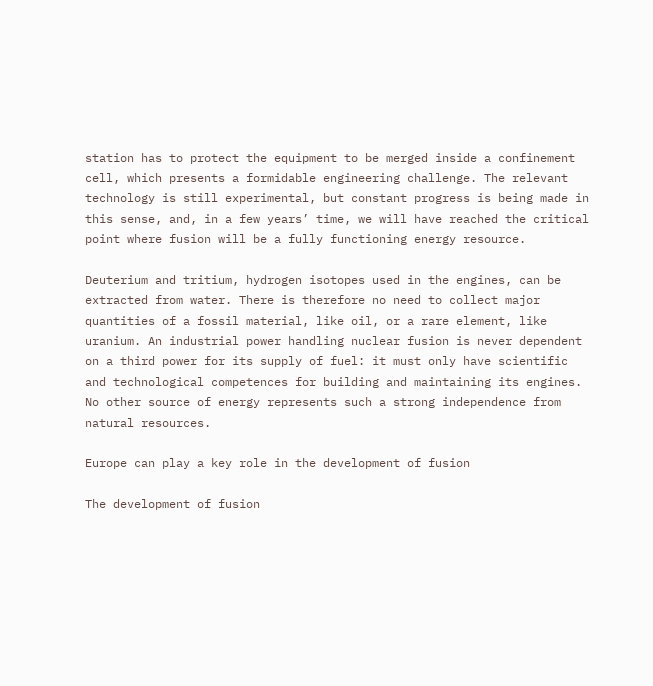station has to protect the equipment to be merged inside a confinement cell, which presents a formidable engineering challenge. The relevant technology is still experimental, but constant progress is being made in this sense, and, in a few years’ time, we will have reached the critical point where fusion will be a fully functioning energy resource.

Deuterium and tritium, hydrogen isotopes used in the engines, can be extracted from water. There is therefore no need to collect major quantities of a fossil material, like oil, or a rare element, like uranium. An industrial power handling nuclear fusion is never dependent on a third power for its supply of fuel: it must only have scientific and technological competences for building and maintaining its engines. No other source of energy represents such a strong independence from natural resources.

Europe can play a key role in the development of fusion

The development of fusion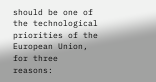should be one of the technological priorities of the European Union, for three reasons: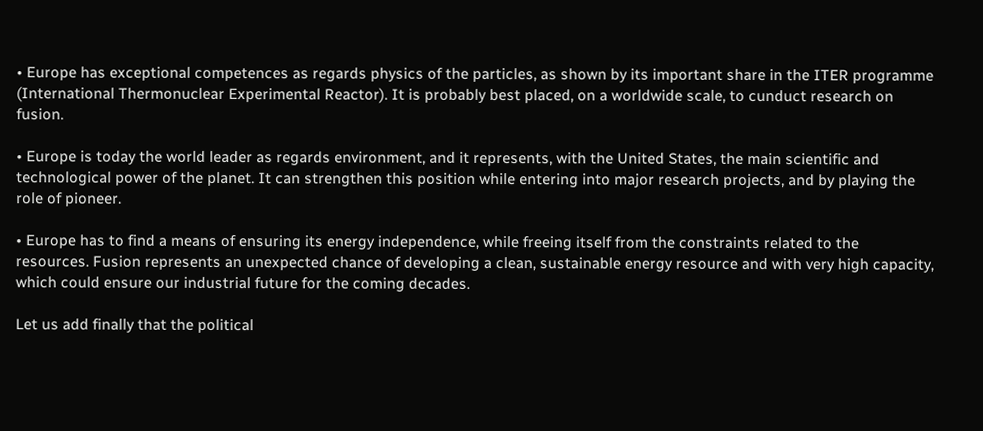• Europe has exceptional competences as regards physics of the particles, as shown by its important share in the ITER programme (International Thermonuclear Experimental Reactor). It is probably best placed, on a worldwide scale, to cunduct research on fusion.

• Europe is today the world leader as regards environment, and it represents, with the United States, the main scientific and technological power of the planet. It can strengthen this position while entering into major research projects, and by playing the role of pioneer.

• Europe has to find a means of ensuring its energy independence, while freeing itself from the constraints related to the resources. Fusion represents an unexpected chance of developing a clean, sustainable energy resource and with very high capacity, which could ensure our industrial future for the coming decades.

Let us add finally that the political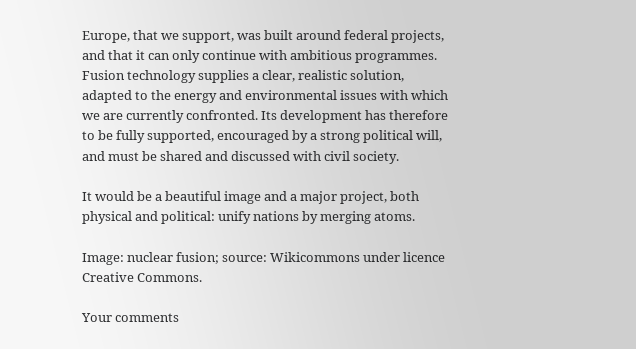Europe, that we support, was built around federal projects, and that it can only continue with ambitious programmes. Fusion technology supplies a clear, realistic solution, adapted to the energy and environmental issues with which we are currently confronted. Its development has therefore to be fully supported, encouraged by a strong political will, and must be shared and discussed with civil society.

It would be a beautiful image and a major project, both physical and political: unify nations by merging atoms.

Image: nuclear fusion; source: Wikicommons under licence Creative Commons.

Your comments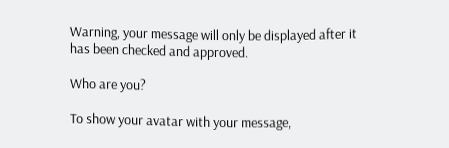Warning, your message will only be displayed after it has been checked and approved.

Who are you?

To show your avatar with your message,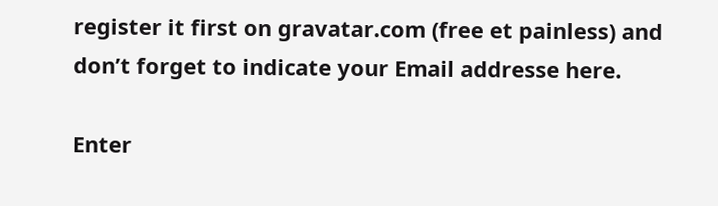register it first on gravatar.com (free et painless) and don’t forget to indicate your Email addresse here.

Enter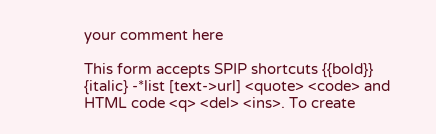your comment here

This form accepts SPIP shortcuts {{bold}} {italic} -*list [text->url] <quote> <code> and HTML code <q> <del> <ins>. To create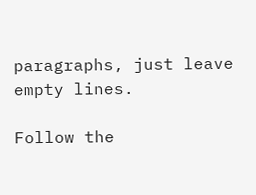paragraphs, just leave empty lines.

Follow the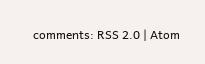comments: RSS 2.0 | Atom